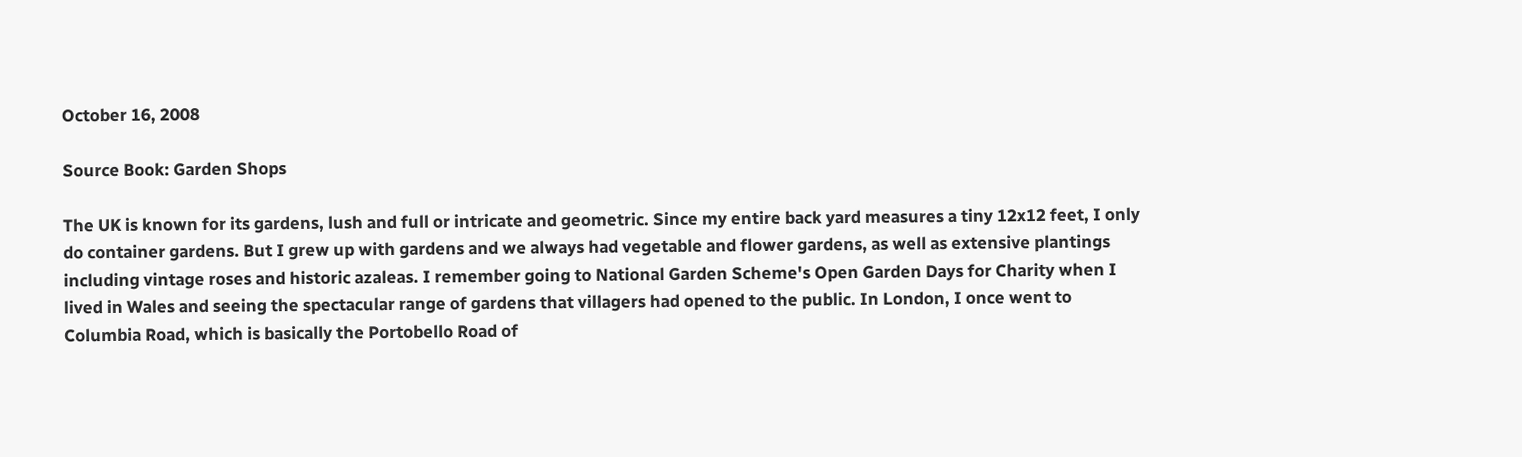October 16, 2008

Source Book: Garden Shops

The UK is known for its gardens, lush and full or intricate and geometric. Since my entire back yard measures a tiny 12x12 feet, I only do container gardens. But I grew up with gardens and we always had vegetable and flower gardens, as well as extensive plantings including vintage roses and historic azaleas. I remember going to National Garden Scheme's Open Garden Days for Charity when I lived in Wales and seeing the spectacular range of gardens that villagers had opened to the public. In London, I once went to Columbia Road, which is basically the Portobello Road of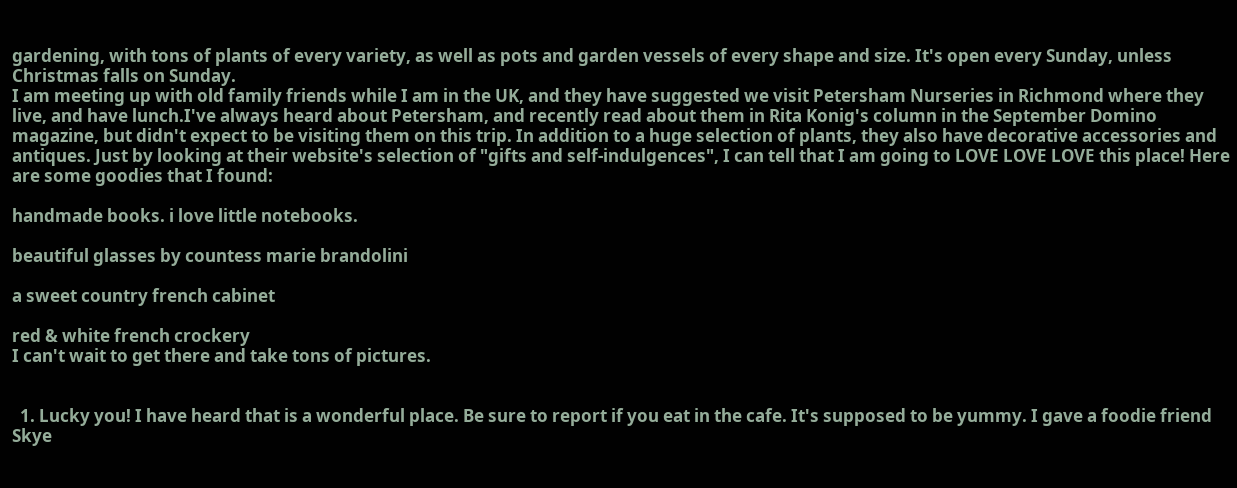gardening, with tons of plants of every variety, as well as pots and garden vessels of every shape and size. It's open every Sunday, unless Christmas falls on Sunday.
I am meeting up with old family friends while I am in the UK, and they have suggested we visit Petersham Nurseries in Richmond where they live, and have lunch.I've always heard about Petersham, and recently read about them in Rita Konig's column in the September Domino magazine, but didn't expect to be visiting them on this trip. In addition to a huge selection of plants, they also have decorative accessories and antiques. Just by looking at their website's selection of "gifts and self-indulgences", I can tell that I am going to LOVE LOVE LOVE this place! Here are some goodies that I found:

handmade books. i love little notebooks.

beautiful glasses by countess marie brandolini

a sweet country french cabinet

red & white french crockery
I can't wait to get there and take tons of pictures.


  1. Lucky you! I have heard that is a wonderful place. Be sure to report if you eat in the cafe. It's supposed to be yummy. I gave a foodie friend Skye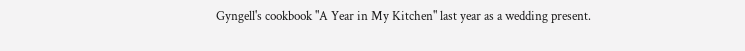Gyngell's cookbook "A Year in My Kitchen" last year as a wedding present.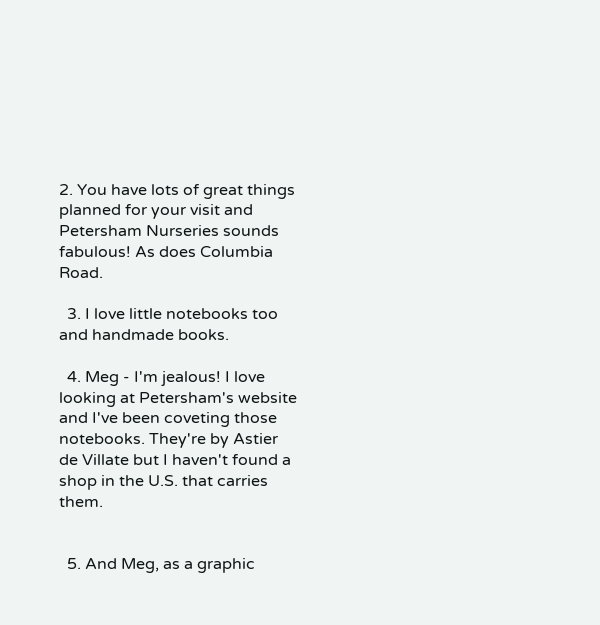2. You have lots of great things planned for your visit and Petersham Nurseries sounds fabulous! As does Columbia Road.

  3. I love little notebooks too and handmade books.

  4. Meg - I'm jealous! I love looking at Petersham's website and I've been coveting those notebooks. They're by Astier de Villate but I haven't found a shop in the U.S. that carries them.


  5. And Meg, as a graphic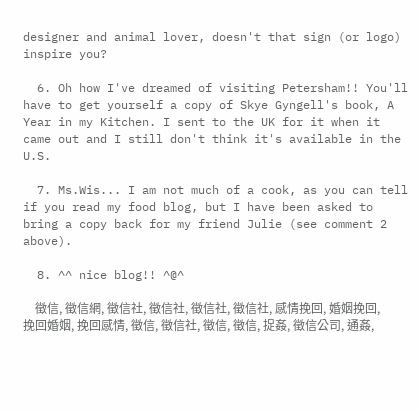designer and animal lover, doesn't that sign (or logo) inspire you?

  6. Oh how I've dreamed of visiting Petersham!! You'll have to get yourself a copy of Skye Gyngell's book, A Year in my Kitchen. I sent to the UK for it when it came out and I still don't think it's available in the U.S.

  7. Ms.Wis... I am not much of a cook, as you can tell if you read my food blog, but I have been asked to bring a copy back for my friend Julie (see comment 2 above).

  8. ^^ nice blog!! ^@^

    徵信, 徵信網, 徵信社, 徵信社, 徵信社, 徵信社, 感情挽回, 婚姻挽回, 挽回婚姻, 挽回感情, 徵信, 徵信社, 徵信, 徵信, 捉姦, 徵信公司, 通姦,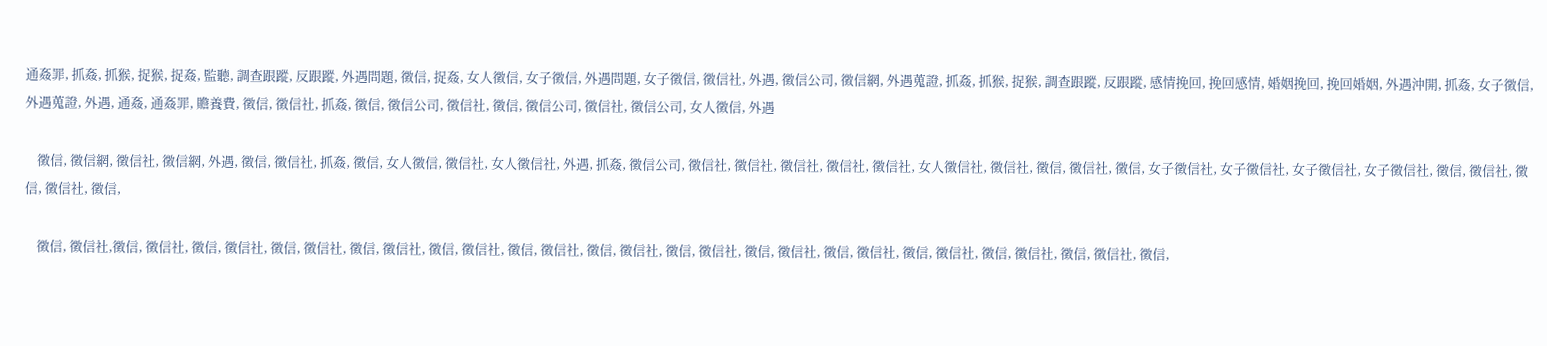通姦罪, 抓姦, 抓猴, 捉猴, 捉姦, 監聽, 調查跟蹤, 反跟蹤, 外遇問題, 徵信, 捉姦, 女人徵信, 女子徵信, 外遇問題, 女子徵信, 徵信社, 外遇, 徵信公司, 徵信網, 外遇蒐證, 抓姦, 抓猴, 捉猴, 調查跟蹤, 反跟蹤, 感情挽回, 挽回感情, 婚姻挽回, 挽回婚姻, 外遇沖開, 抓姦, 女子徵信, 外遇蒐證, 外遇, 通姦, 通姦罪, 贍養費, 徵信, 徵信社, 抓姦, 徵信, 徵信公司, 徵信社, 徵信, 徵信公司, 徵信社, 徵信公司, 女人徵信, 外遇

    徵信, 徵信網, 徵信社, 徵信網, 外遇, 徵信, 徵信社, 抓姦, 徵信, 女人徵信, 徵信社, 女人徵信社, 外遇, 抓姦, 徵信公司, 徵信社, 徵信社, 徵信社, 徵信社, 徵信社, 女人徵信社, 徵信社, 徵信, 徵信社, 徵信, 女子徵信社, 女子徵信社, 女子徵信社, 女子徵信社, 徵信, 徵信社, 徵信, 徵信社, 徵信,

    徵信, 徵信社,徵信, 徵信社, 徵信, 徵信社, 徵信, 徵信社, 徵信, 徵信社, 徵信, 徵信社, 徵信, 徵信社, 徵信, 徵信社, 徵信, 徵信社, 徵信, 徵信社, 徵信, 徵信社, 徵信, 徵信社, 徵信, 徵信社, 徵信, 徵信社, 徵信,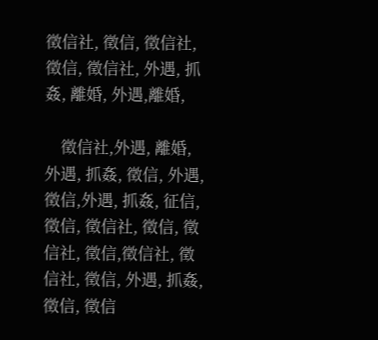徵信社, 徵信, 徵信社, 徵信, 徵信社, 外遇, 抓姦, 離婚, 外遇,離婚,

    徵信社,外遇, 離婚, 外遇, 抓姦, 徵信, 外遇, 徵信,外遇, 抓姦, 征信, 徵信, 徵信社, 徵信, 徵信社, 徵信,徵信社, 徵信社, 徵信, 外遇, 抓姦, 徵信, 徵信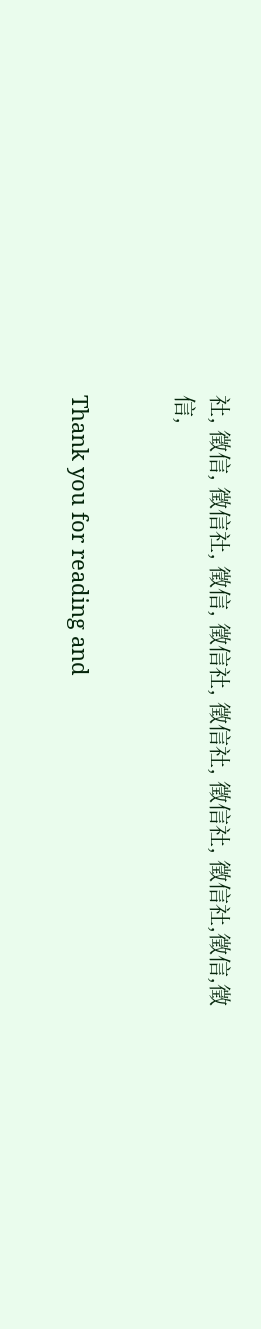社, 徵信, 徵信社, 徵信, 徵信社, 徵信社, 徵信社, 徵信社,徵信,徵信,


Thank you for reading and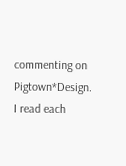commenting on Pigtown*Design. I read each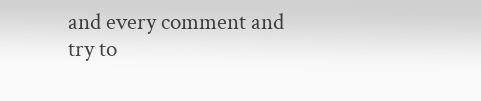and every comment and try to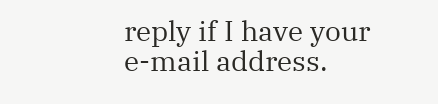reply if I have your e-mail address.